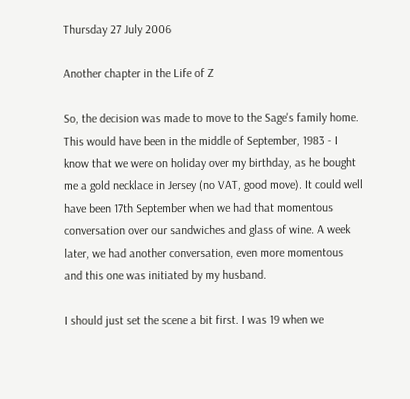Thursday 27 July 2006

Another chapter in the Life of Z

So, the decision was made to move to the Sage's family home. This would have been in the middle of September, 1983 - I know that we were on holiday over my birthday, as he bought me a gold necklace in Jersey (no VAT, good move). It could well have been 17th September when we had that momentous conversation over our sandwiches and glass of wine. A week later, we had another conversation, even more momentous and this one was initiated by my husband.

I should just set the scene a bit first. I was 19 when we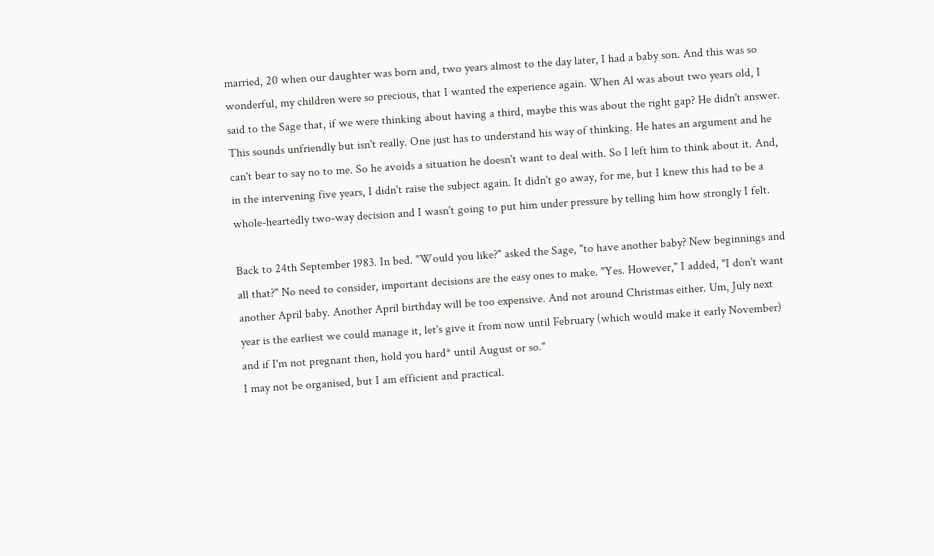married, 20 when our daughter was born and, two years almost to the day later, I had a baby son. And this was so wonderful, my children were so precious, that I wanted the experience again. When Al was about two years old, I said to the Sage that, if we were thinking about having a third, maybe this was about the right gap? He didn't answer.
This sounds unfriendly but isn't really. One just has to understand his way of thinking. He hates an argument and he can't bear to say no to me. So he avoids a situation he doesn't want to deal with. So I left him to think about it. And, in the intervening five years, I didn't raise the subject again. It didn't go away, for me, but I knew this had to be a whole-heartedly two-way decision and I wasn't going to put him under pressure by telling him how strongly I felt.

Back to 24th September 1983. In bed. "Would you like?" asked the Sage, "to have another baby? New beginnings and all that?" No need to consider, important decisions are the easy ones to make. "Yes. However," I added, "I don't want another April baby. Another April birthday will be too expensive. And not around Christmas either. Um, July next year is the earliest we could manage it, let's give it from now until February (which would make it early November) and if I'm not pregnant then, hold you hard* until August or so."
I may not be organised, but I am efficient and practical.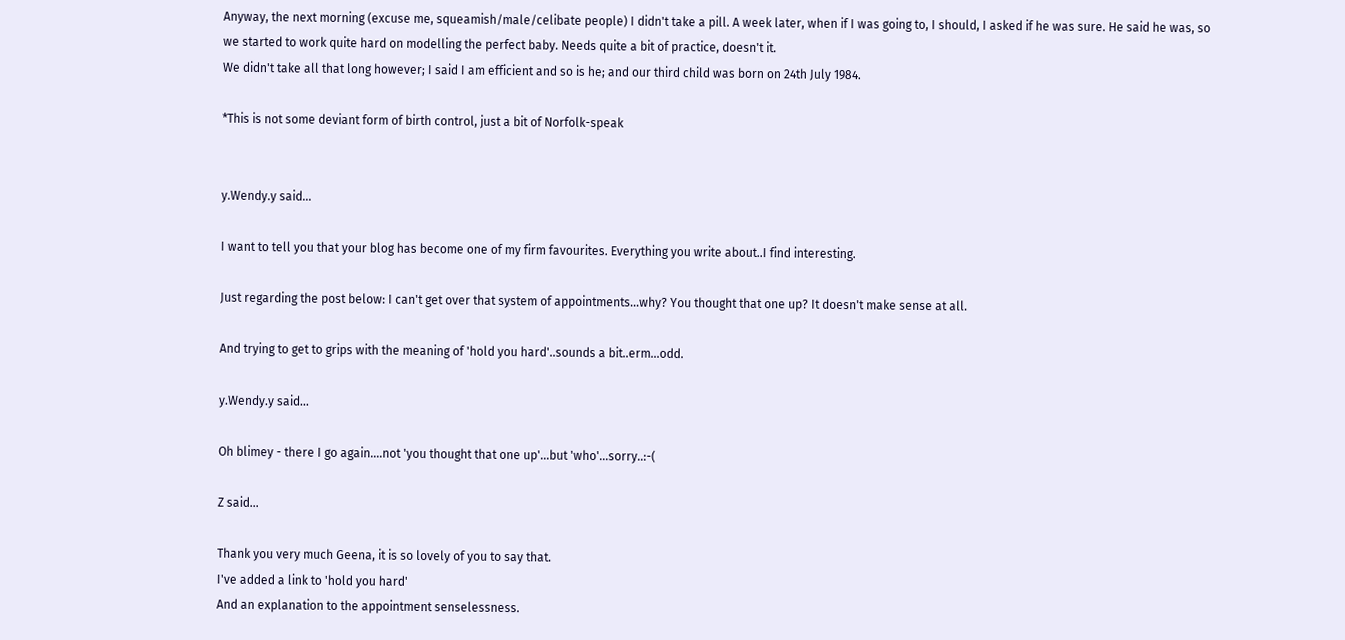Anyway, the next morning (excuse me, squeamish/male/celibate people) I didn't take a pill. A week later, when if I was going to, I should, I asked if he was sure. He said he was, so we started to work quite hard on modelling the perfect baby. Needs quite a bit of practice, doesn't it.
We didn't take all that long however; I said I am efficient and so is he; and our third child was born on 24th July 1984.

*This is not some deviant form of birth control, just a bit of Norfolk-speak


y.Wendy.y said...

I want to tell you that your blog has become one of my firm favourites. Everything you write about..I find interesting.

Just regarding the post below: I can't get over that system of appointments...why? You thought that one up? It doesn't make sense at all.

And trying to get to grips with the meaning of 'hold you hard'..sounds a bit..erm...odd.

y.Wendy.y said...

Oh blimey - there I go again....not 'you thought that one up'...but 'who'...sorry..:-(

Z said...

Thank you very much Geena, it is so lovely of you to say that.
I've added a link to 'hold you hard'
And an explanation to the appointment senselessness.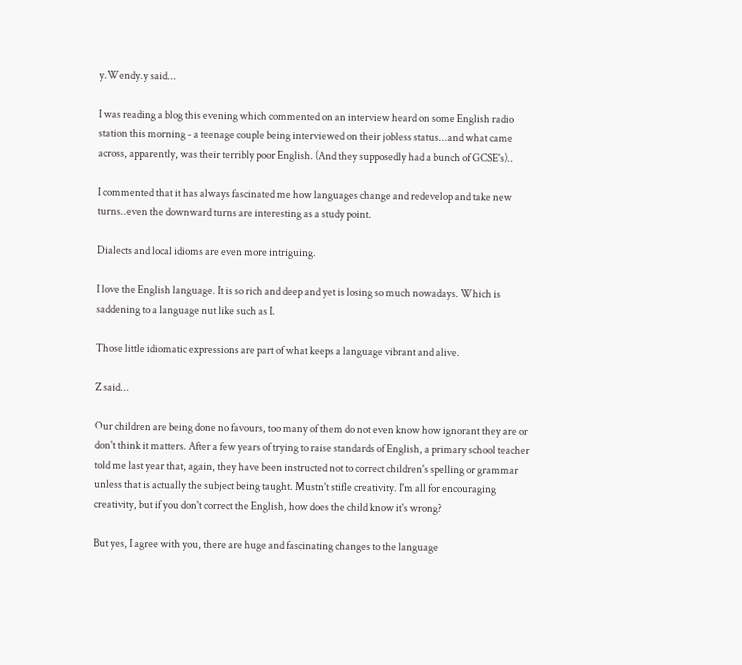y.Wendy.y said...

I was reading a blog this evening which commented on an interview heard on some English radio station this morning - a teenage couple being interviewed on their jobless status...and what came across, apparently, was their terribly poor English. (And they supposedly had a bunch of GCSE's)..

I commented that it has always fascinated me how languages change and redevelop and take new turns..even the downward turns are interesting as a study point.

Dialects and local idioms are even more intriguing.

I love the English language. It is so rich and deep and yet is losing so much nowadays. Which is saddening to a language nut like such as I.

Those little idiomatic expressions are part of what keeps a language vibrant and alive.

Z said...

Our children are being done no favours, too many of them do not even know how ignorant they are or don't think it matters. After a few years of trying to raise standards of English, a primary school teacher told me last year that, again, they have been instructed not to correct children's spelling or grammar unless that is actually the subject being taught. Mustn't stifle creativity. I'm all for encouraging creativity, but if you don't correct the English, how does the child know it's wrong?

But yes, I agree with you, there are huge and fascinating changes to the language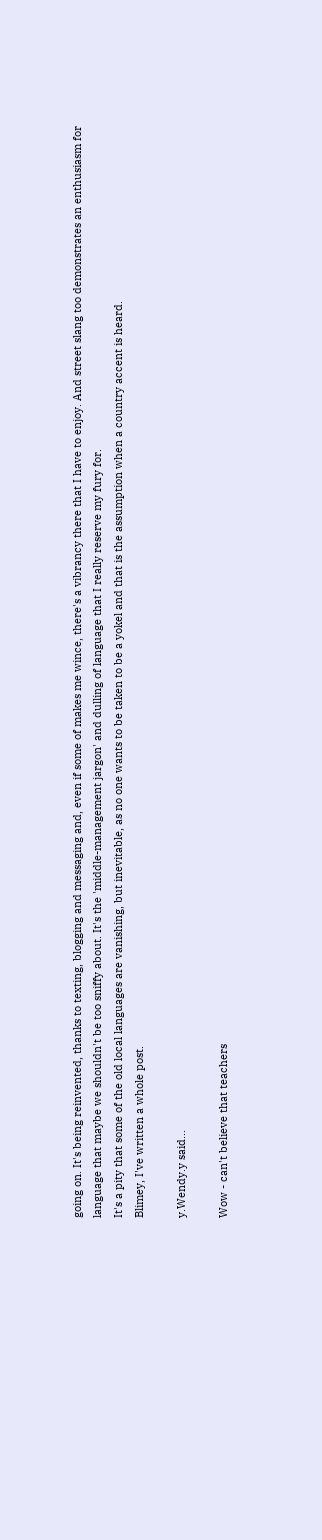going on. It's being reinvented, thanks to texting, blogging and messaging and, even if some of makes me wince, there's a vibrancy there that I have to enjoy. And street slang too demonstrates an enthusiasm for language that maybe we shouldn't be too sniffy about. It's the 'middle-management jargon' and dulling of language that I really reserve my fury for.
It's a pity that some of the old local languages are vanishing, but inevitable, as no one wants to be taken to be a yokel and that is the assumption when a country accent is heard.
Blimey, I've written a whole post.

y.Wendy.y said...

Wow - can't believe that teachers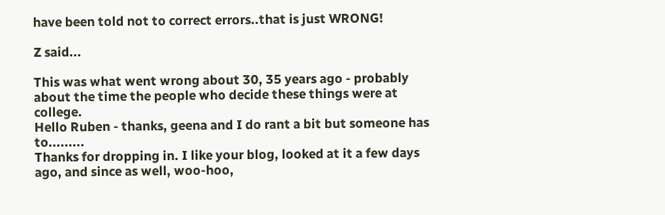have been told not to correct errors..that is just WRONG!

Z said...

This was what went wrong about 30, 35 years ago - probably about the time the people who decide these things were at college.
Hello Ruben - thanks, geena and I do rant a bit but someone has to.........
Thanks for dropping in. I like your blog, looked at it a few days ago, and since as well, woo-hoo,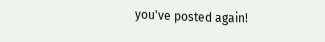you've posted again!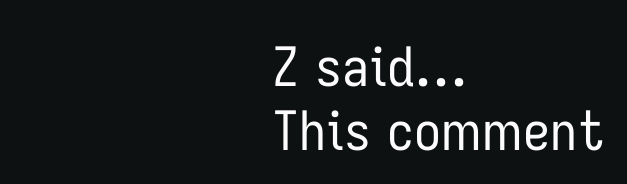Z said...
This comment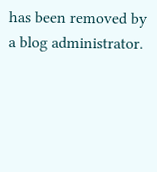has been removed by a blog administrator.